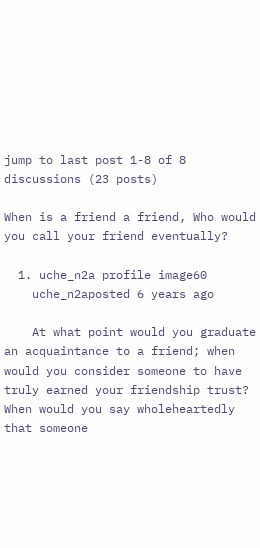jump to last post 1-8 of 8 discussions (23 posts)

When is a friend a friend, Who would you call your friend eventually?

  1. uche_n2a profile image60
    uche_n2aposted 6 years ago

    At what point would you graduate an acquaintance to a friend; when would you consider someone to have truly earned your friendship trust? When would you say wholeheartedly that someone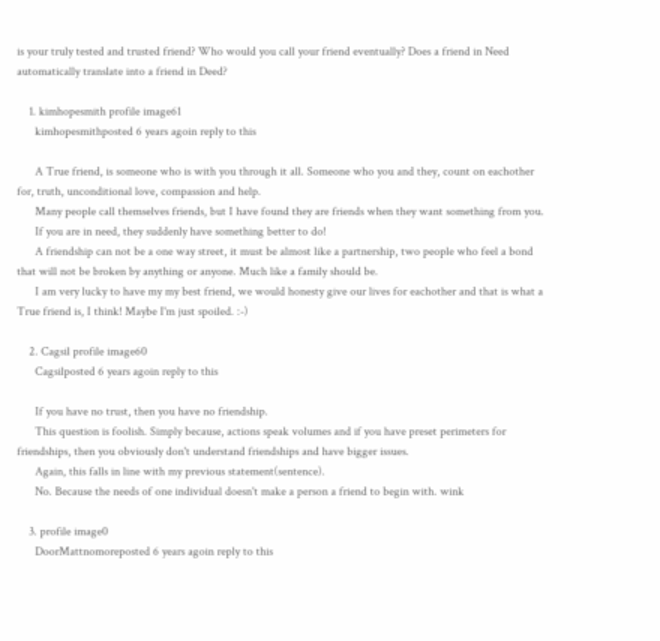is your truly tested and trusted friend? Who would you call your friend eventually? Does a friend in Need automatically translate into a friend in Deed?

    1. kimhopesmith profile image61
      kimhopesmithposted 6 years agoin reply to this

      A True friend, is someone who is with you through it all. Someone who you and they, count on eachother for, truth, unconditional love, compassion and help.
      Many people call themselves friends, but I have found they are friends when they want something from you.
      If you are in need, they suddenly have something better to do!
      A friendship can not be a one way street, it must be almost like a partnership, two people who feel a bond that will not be broken by anything or anyone. Much like a family should be.
      I am very lucky to have my my best friend, we would honesty give our lives for eachother and that is what a True friend is, I think! Maybe I'm just spoiled. :-)

    2. Cagsil profile image60
      Cagsilposted 6 years agoin reply to this

      If you have no trust, then you have no friendship.
      This question is foolish. Simply because, actions speak volumes and if you have preset perimeters for friendships, then you obviously don't understand friendships and have bigger issues.
      Again, this falls in line with my previous statement(sentence).
      No. Because the needs of one individual doesn't make a person a friend to begin with. wink

    3. profile image0
      DoorMattnomoreposted 6 years agoin reply to this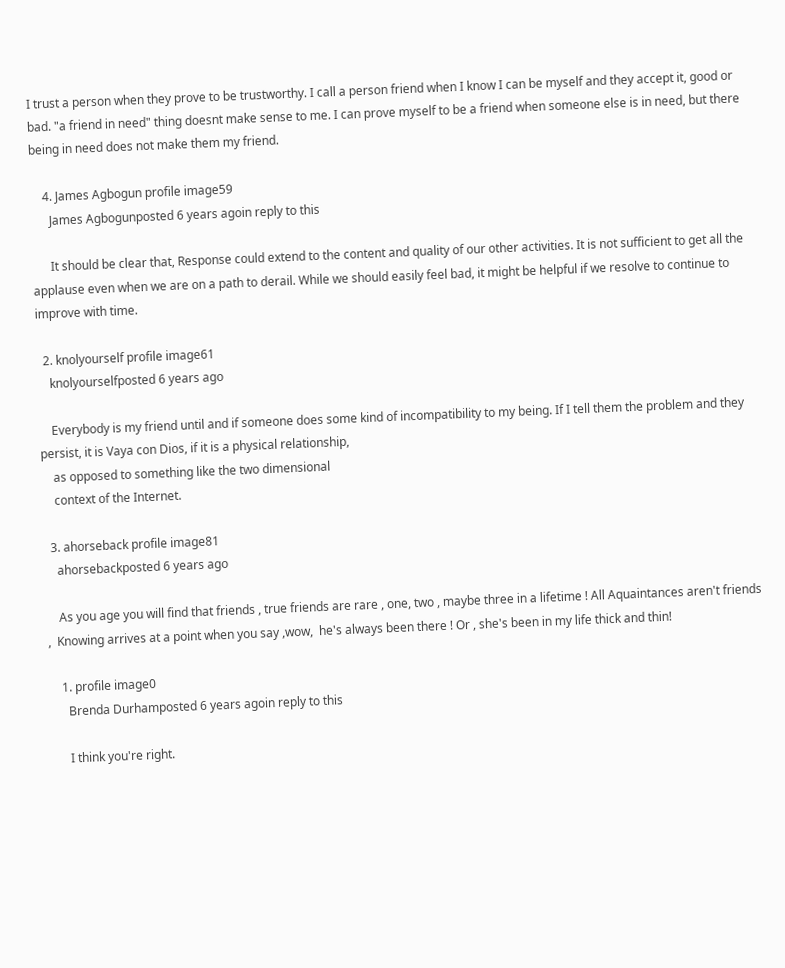I trust a person when they prove to be trustworthy. I call a person friend when I know I can be myself and they accept it, good or bad. "a friend in need" thing doesnt make sense to me. I can prove myself to be a friend when someone else is in need, but there being in need does not make them my friend.

    4. James Agbogun profile image59
      James Agbogunposted 6 years agoin reply to this

      It should be clear that, Response could extend to the content and quality of our other activities. It is not sufficient to get all the applause even when we are on a path to derail. While we should easily feel bad, it might be helpful if we resolve to continue to improve with time.

  2. knolyourself profile image61
    knolyourselfposted 6 years ago

    Everybody is my friend until and if someone does some kind of incompatibility to my being. If I tell them the problem and they persist, it is Vaya con Dios, if it is a physical relationship,
    as opposed to something like the two dimensional
    context of the Internet.

  3. ahorseback profile image81
    ahorsebackposted 6 years ago

    As you age you will find that friends , true friends are rare , one, two , maybe three in a lifetime ! All Aquaintances aren't friends ,  Knowing arrives at a point when you say ,wow,  he's always been there ! Or , she's been in my life thick and thin!

    1. profile image0
      Brenda Durhamposted 6 years agoin reply to this

      I think you're right.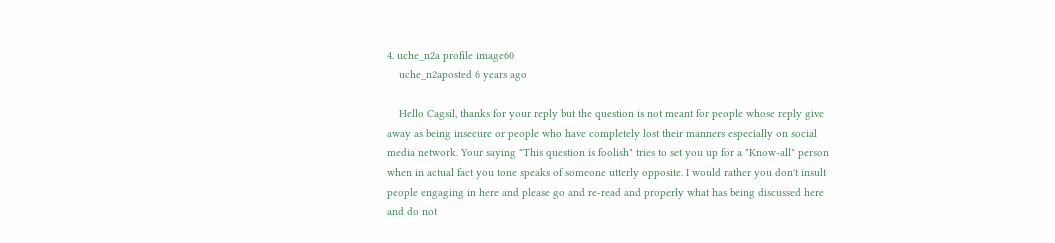4. uche_n2a profile image60
    uche_n2aposted 6 years ago

    Hello Cagsil, thanks for your reply but the question is not meant for people whose reply give away as being insecure or people who have completely lost their manners especially on social media network. Your saying "This question is foolish" tries to set you up for a "Know-all" person when in actual fact you tone speaks of someone utterly opposite. I would rather you don't insult people engaging in here and please go and re-read and properly what has being discussed here and do not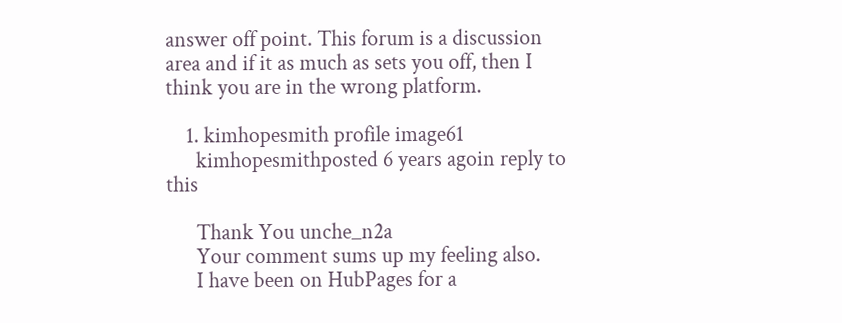answer off point. This forum is a discussion area and if it as much as sets you off, then I think you are in the wrong platform.

    1. kimhopesmith profile image61
      kimhopesmithposted 6 years agoin reply to this

      Thank You unche_n2a
      Your comment sums up my feeling also.
      I have been on HubPages for a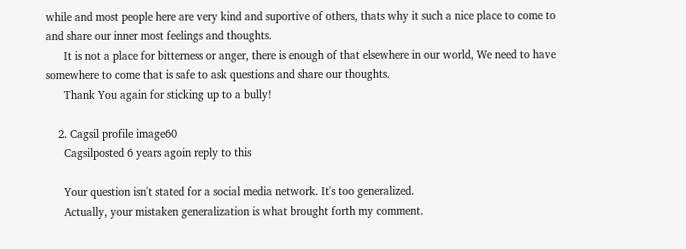while and most people here are very kind and suportive of others, thats why it such a nice place to come to and share our inner most feelings and thoughts.
      It is not a place for bitterness or anger, there is enough of that elsewhere in our world, We need to have somewhere to come that is safe to ask questions and share our thoughts.
      Thank You again for sticking up to a bully!

    2. Cagsil profile image60
      Cagsilposted 6 years agoin reply to this

      Your question isn't stated for a social media network. It's too generalized.
      Actually, your mistaken generalization is what brought forth my comment.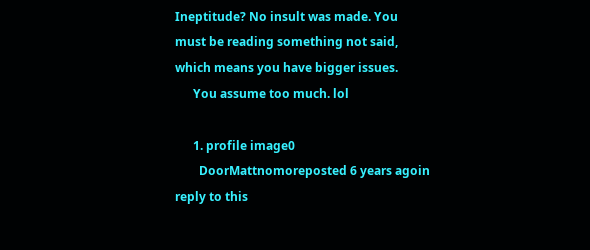Ineptitude? No insult was made. You must be reading something not said, which means you have bigger issues.
      You assume too much. lol

      1. profile image0
        DoorMattnomoreposted 6 years agoin reply to this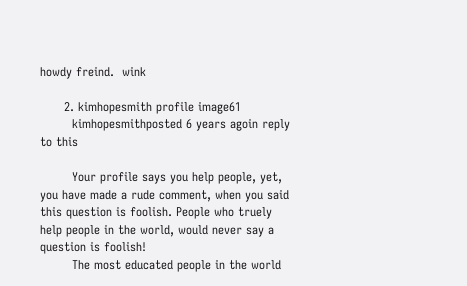howdy freind.  wink

      2. kimhopesmith profile image61
        kimhopesmithposted 6 years agoin reply to this

        Your profile says you help people, yet, you have made a rude comment, when you said this question is foolish. People who truely help people in the world, would never say a question is foolish!
        The most educated people in the world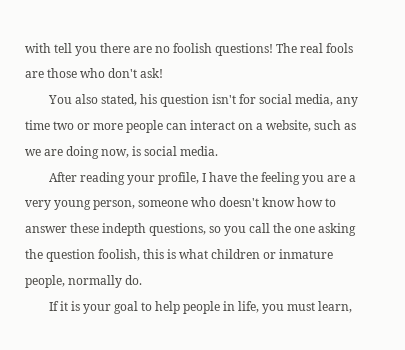with tell you there are no foolish questions! The real fools are those who don't ask!
        You also stated, his question isn't for social media, any time two or more people can interact on a website, such as we are doing now, is social media.
        After reading your profile, I have the feeling you are a very young person, someone who doesn't know how to answer these indepth questions, so you call the one asking the question foolish, this is what children or inmature people, normally do.
        If it is your goal to help people in life, you must learn,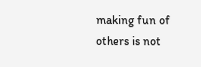making fun of others is not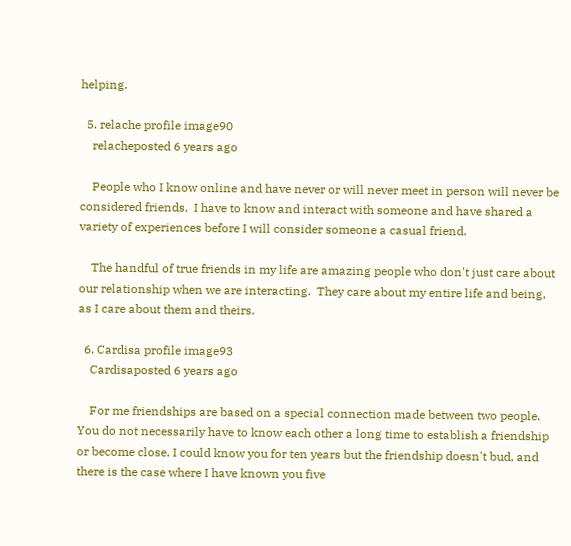helping.

  5. relache profile image90
    relacheposted 6 years ago

    People who I know online and have never or will never meet in person will never be considered friends.  I have to know and interact with someone and have shared a variety of experiences before I will consider someone a casual friend.

    The handful of true friends in my life are amazing people who don't just care about our relationship when we are interacting.  They care about my entire life and being, as I care about them and theirs.

  6. Cardisa profile image93
    Cardisaposted 6 years ago

    For me friendships are based on a special connection made between two people. You do not necessarily have to know each other a long time to establish a friendship or become close. I could know you for ten years but the friendship doesn't bud, and there is the case where I have known you five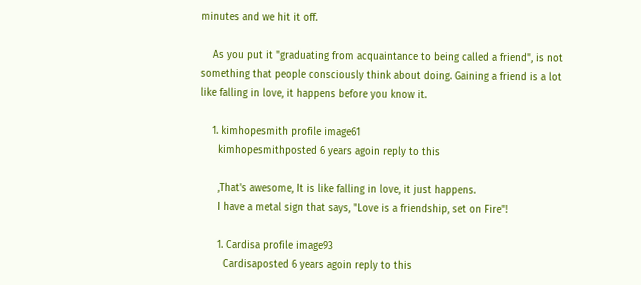minutes and we hit it off.

    As you put it "graduating from acquaintance to being called a friend", is not something that people consciously think about doing. Gaining a friend is a lot like falling in love, it happens before you know it.

    1. kimhopesmith profile image61
      kimhopesmithposted 6 years agoin reply to this

      ,That's awesome, It is like falling in love, it just happens.
      I have a metal sign that says, "Love is a friendship, set on Fire"!

      1. Cardisa profile image93
        Cardisaposted 6 years agoin reply to this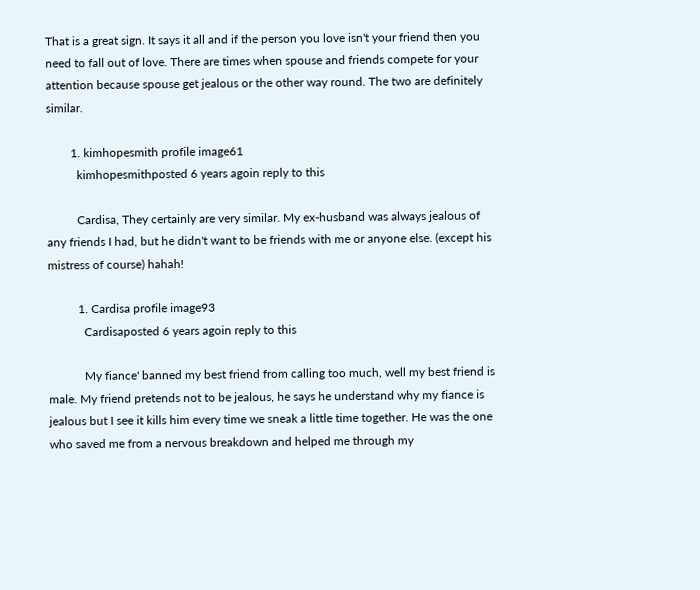That is a great sign. It says it all and if the person you love isn't your friend then you need to fall out of love. There are times when spouse and friends compete for your attention because spouse get jealous or the other way round. The two are definitely similar.

        1. kimhopesmith profile image61
          kimhopesmithposted 6 years agoin reply to this

          Cardisa, They certainly are very similar. My ex-husband was always jealous of any friends I had, but he didn't want to be friends with me or anyone else. (except his mistress of course) hahah!

          1. Cardisa profile image93
            Cardisaposted 6 years agoin reply to this

            My fiance' banned my best friend from calling too much, well my best friend is male. My friend pretends not to be jealous, he says he understand why my fiance is jealous but I see it kills him every time we sneak a little time together. He was the one who saved me from a nervous breakdown and helped me through my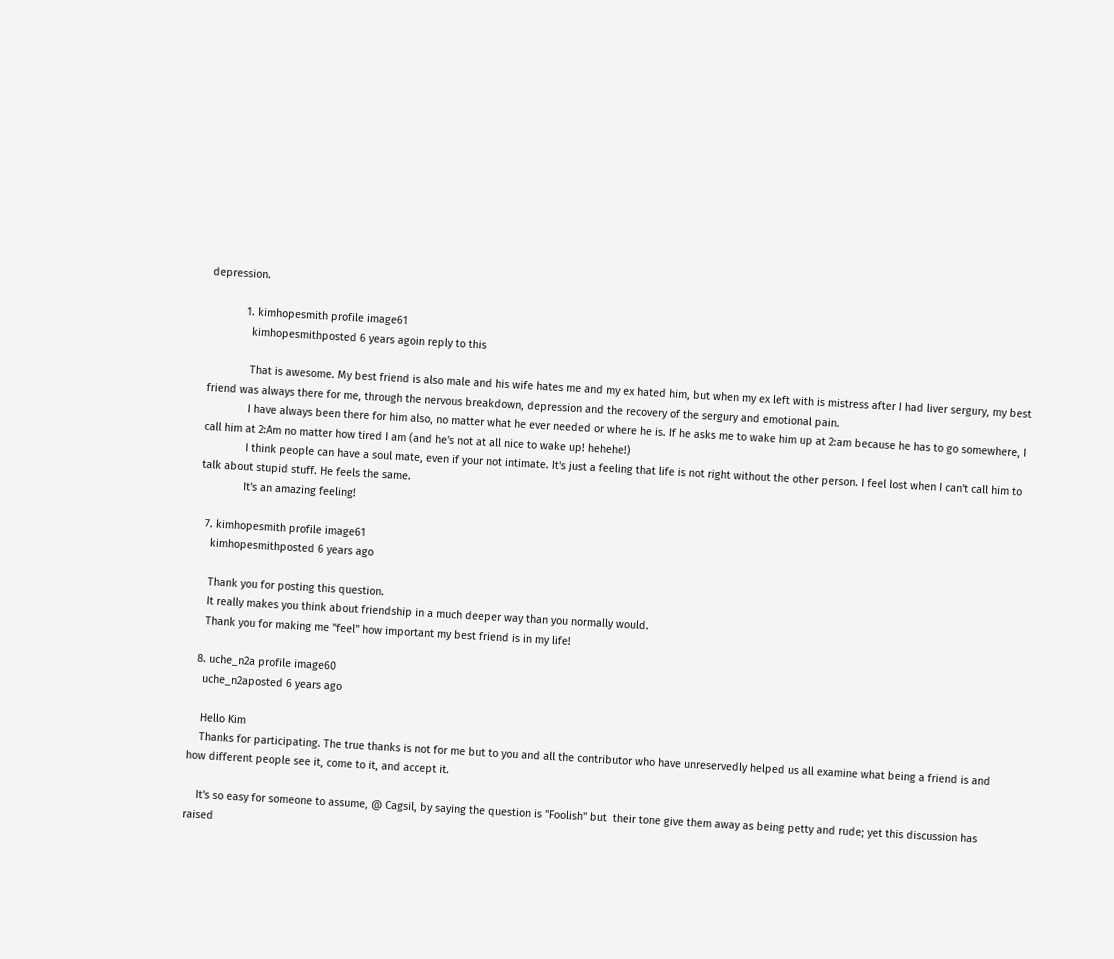depression.

            1. kimhopesmith profile image61
              kimhopesmithposted 6 years agoin reply to this

              That is awesome. My best friend is also male and his wife hates me and my ex hated him, but when my ex left with is mistress after I had liver sergury, my best friend was always there for me, through the nervous breakdown, depression and the recovery of the sergury and emotional pain.
              I have always been there for him also, no matter what he ever needed or where he is. If he asks me to wake him up at 2:am because he has to go somewhere, I call him at 2:Am no matter how tired I am (and he's not at all nice to wake up! hehehe!)
              I think people can have a soul mate, even if your not intimate. It's just a feeling that life is not right without the other person. I feel lost when I can't call him to talk about stupid stuff. He feels the same.
              It's an amazing feeling!

  7. kimhopesmith profile image61
    kimhopesmithposted 6 years ago

    Thank you for posting this question.
    It really makes you think about friendship in a much deeper way than you normally would.
    Thank you for making me "feel" how important my best friend is in my life!

  8. uche_n2a profile image60
    uche_n2aposted 6 years ago

    Hello Kim
    Thanks for participating. The true thanks is not for me but to you and all the contributor who have unreservedly helped us all examine what being a friend is and how different people see it, come to it, and accept it.

    It's so easy for someone to assume, @ Cagsil, by saying the question is "Foolish" but  their tone give them away as being petty and rude; yet this discussion has raised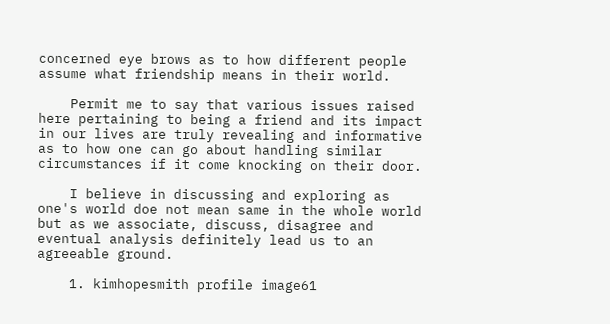concerned eye brows as to how different people assume what friendship means in their world.

    Permit me to say that various issues raised here pertaining to being a friend and its impact in our lives are truly revealing and informative as to how one can go about handling similar circumstances if it come knocking on their door.

    I believe in discussing and exploring as one's world doe not mean same in the whole world but as we associate, discuss, disagree and eventual analysis definitely lead us to an agreeable ground.

    1. kimhopesmith profile image61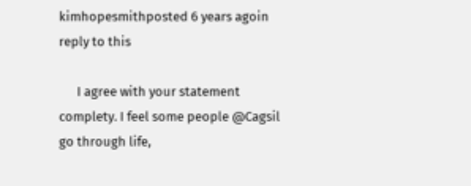kimhopesmithposted 6 years agoin reply to this

      I agree with your statement complety. I feel some people @Cagsil go through life,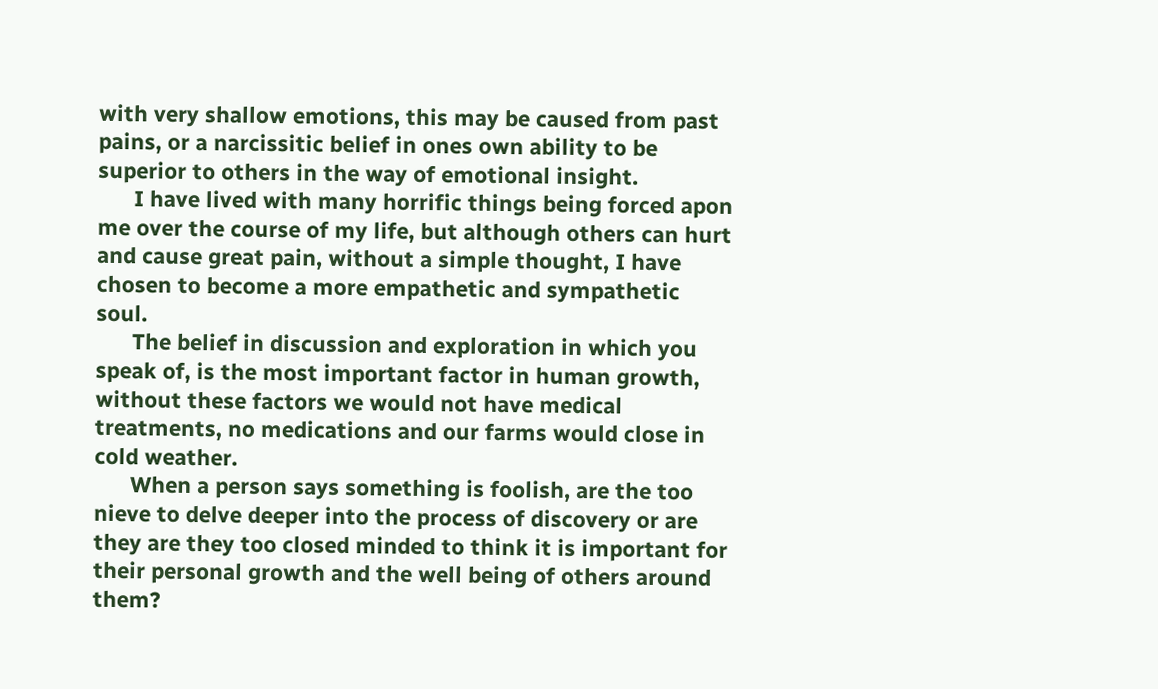with very shallow emotions, this may be caused from past pains, or a narcissitic belief in ones own ability to be superior to others in the way of emotional insight.
      I have lived with many horrific things being forced apon me over the course of my life, but although others can hurt and cause great pain, without a simple thought, I have chosen to become a more empathetic and sympathetic soul.
      The belief in discussion and exploration in which you speak of, is the most important factor in human growth, without these factors we would not have medical treatments, no medications and our farms would close in cold weather.
      When a person says something is foolish, are the too nieve to delve deeper into the process of discovery or are they are they too closed minded to think it is important for their personal growth and the well being of others around them?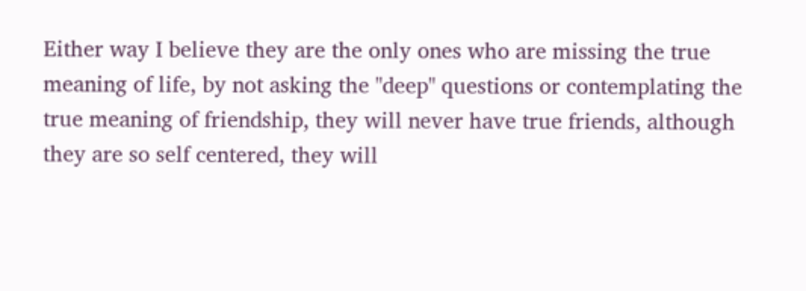Either way I believe they are the only ones who are missing the true meaning of life, by not asking the "deep" questions or contemplating the true meaning of friendship, they will never have true friends, although they are so self centered, they will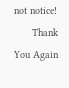not notice!
      Thank You Again